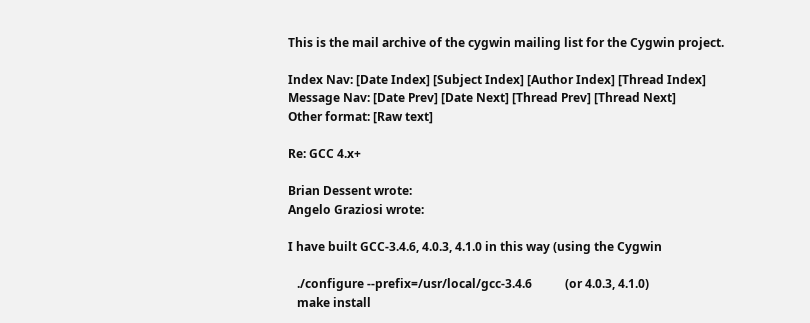This is the mail archive of the cygwin mailing list for the Cygwin project.

Index Nav: [Date Index] [Subject Index] [Author Index] [Thread Index]
Message Nav: [Date Prev] [Date Next] [Thread Prev] [Thread Next]
Other format: [Raw text]

Re: GCC 4.x+

Brian Dessent wrote:
Angelo Graziosi wrote:

I have built GCC-3.4.6, 4.0.3, 4.1.0 in this way (using the Cygwin

   ./configure --prefix=/usr/local/gcc-3.4.6           (or 4.0.3, 4.1.0)
   make install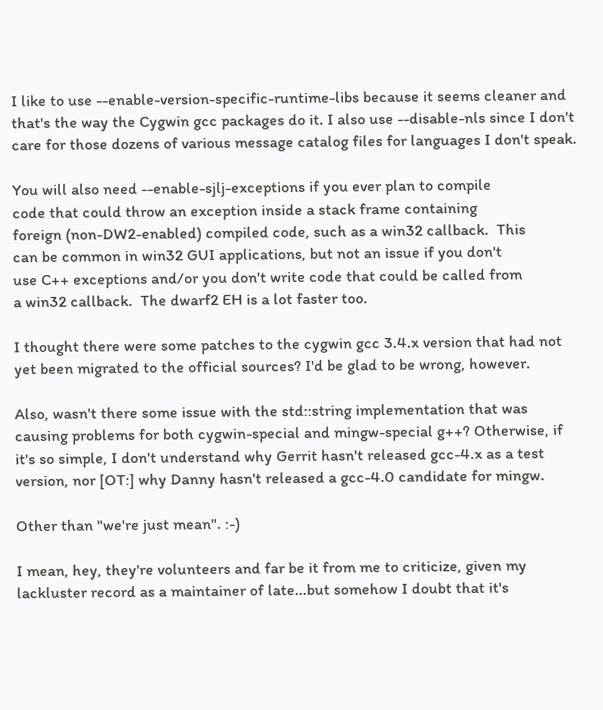I like to use --enable-version-specific-runtime-libs because it seems cleaner and that's the way the Cygwin gcc packages do it. I also use --disable-nls since I don't care for those dozens of various message catalog files for languages I don't speak.

You will also need --enable-sjlj-exceptions if you ever plan to compile
code that could throw an exception inside a stack frame containing
foreign (non-DW2-enabled) compiled code, such as a win32 callback.  This
can be common in win32 GUI applications, but not an issue if you don't
use C++ exceptions and/or you don't write code that could be called from
a win32 callback.  The dwarf2 EH is a lot faster too.

I thought there were some patches to the cygwin gcc 3.4.x version that had not yet been migrated to the official sources? I'd be glad to be wrong, however.

Also, wasn't there some issue with the std::string implementation that was causing problems for both cygwin-special and mingw-special g++? Otherwise, if it's so simple, I don't understand why Gerrit hasn't released gcc-4.x as a test version, nor [OT:] why Danny hasn't released a gcc-4.0 candidate for mingw.

Other than "we're just mean". :-)

I mean, hey, they're volunteers and far be it from me to criticize, given my lackluster record as a maintainer of late...but somehow I doubt that it's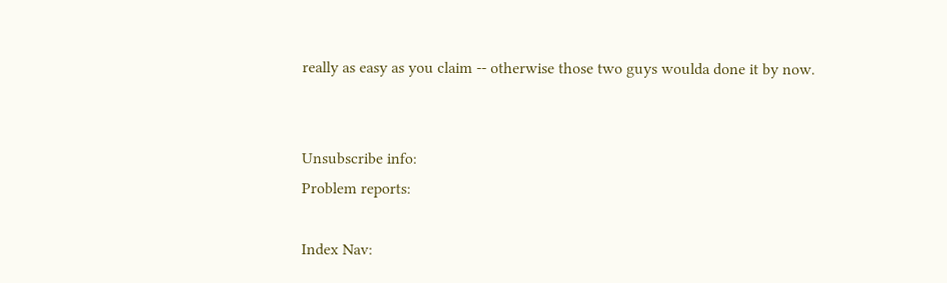really as easy as you claim -- otherwise those two guys woulda done it by now.


Unsubscribe info:
Problem reports:

Index Nav: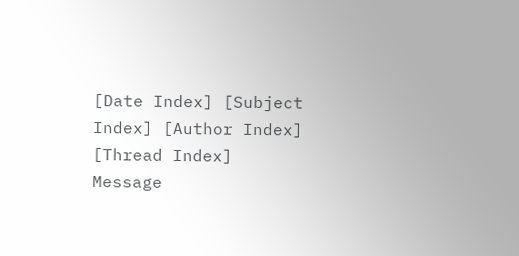[Date Index] [Subject Index] [Author Index] [Thread Index]
Message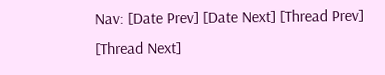Nav: [Date Prev] [Date Next] [Thread Prev] [Thread Next]